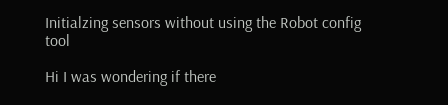Initialzing sensors without using the Robot config tool

Hi I was wondering if there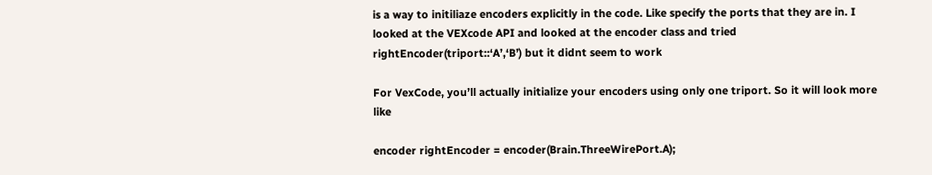is a way to initiliaze encoders explicitly in the code. Like specify the ports that they are in. I looked at the VEXcode API and looked at the encoder class and tried rightEncoder(triport::‘A’,‘B’) but it didnt seem to work

For VexCode, you’ll actually initialize your encoders using only one triport. So it will look more like

encoder rightEncoder = encoder(Brain.ThreeWirePort.A);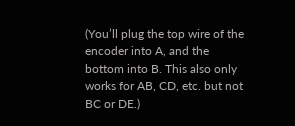(You’ll plug the top wire of the encoder into A, and the bottom into B. This also only works for AB, CD, etc. but not BC or DE.)